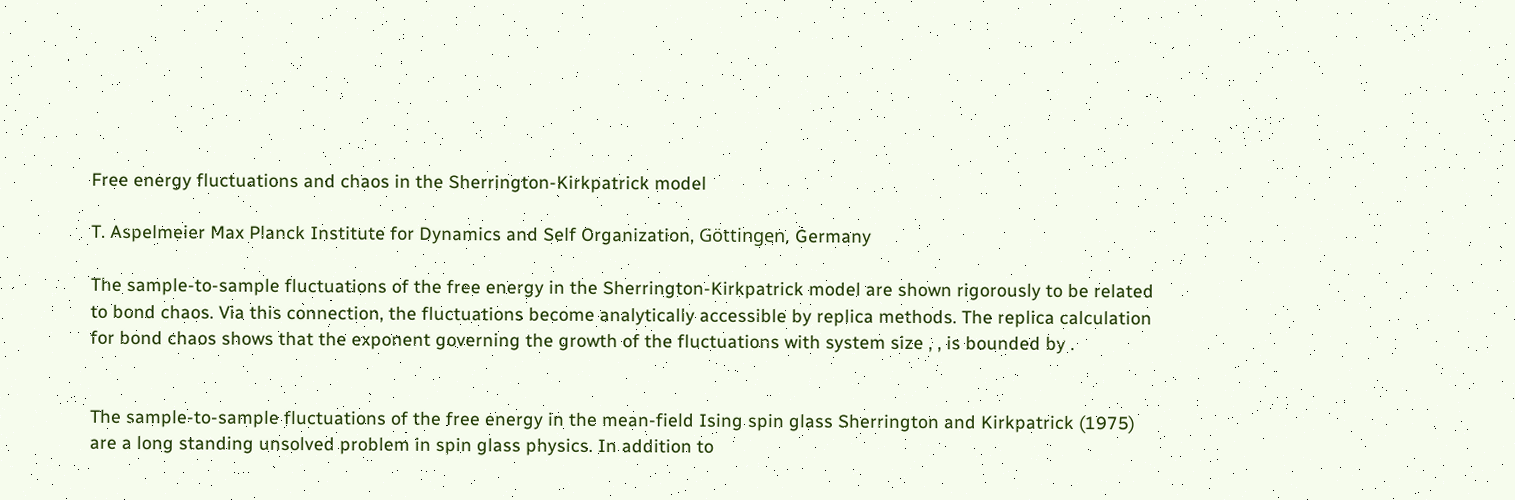Free energy fluctuations and chaos in the Sherrington-Kirkpatrick model

T. Aspelmeier Max Planck Institute for Dynamics and Self Organization, Göttingen, Germany

The sample-to-sample fluctuations of the free energy in the Sherrington-Kirkpatrick model are shown rigorously to be related to bond chaos. Via this connection, the fluctuations become analytically accessible by replica methods. The replica calculation for bond chaos shows that the exponent governing the growth of the fluctuations with system size , , is bounded by .


The sample-to-sample fluctuations of the free energy in the mean-field Ising spin glass Sherrington and Kirkpatrick (1975) are a long standing unsolved problem in spin glass physics. In addition to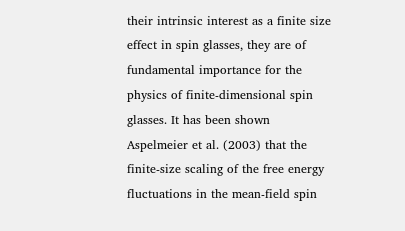their intrinsic interest as a finite size effect in spin glasses, they are of fundamental importance for the physics of finite-dimensional spin glasses. It has been shown Aspelmeier et al. (2003) that the finite-size scaling of the free energy fluctuations in the mean-field spin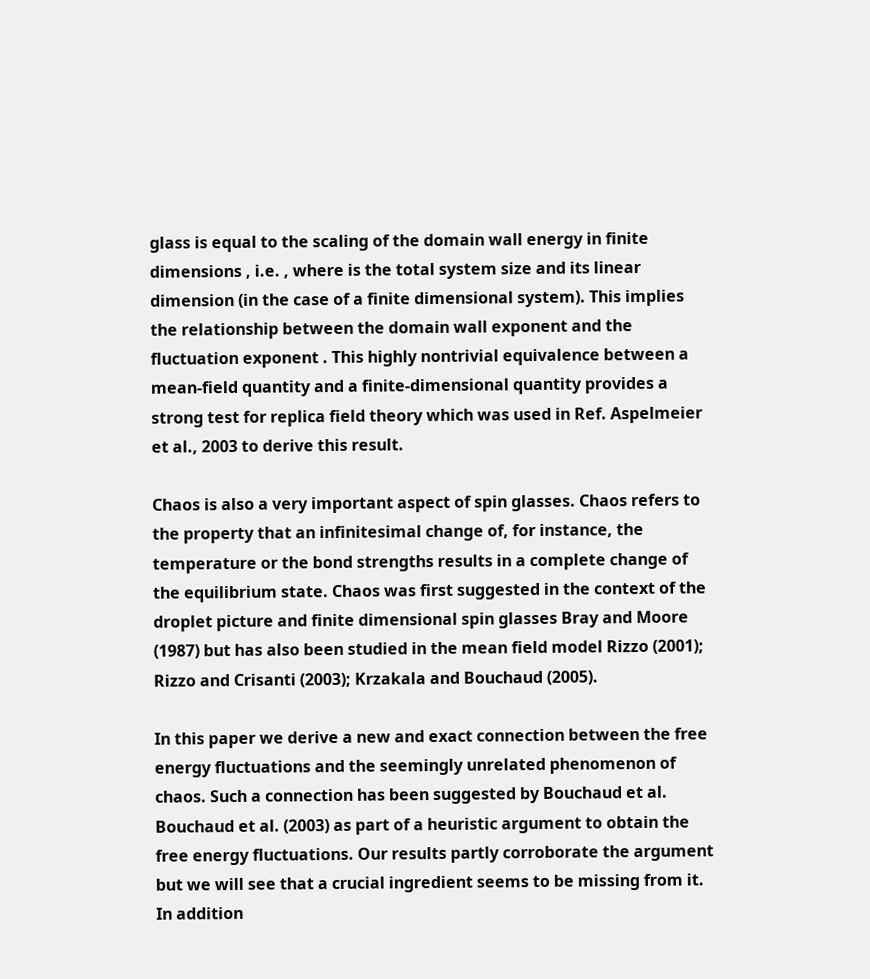glass is equal to the scaling of the domain wall energy in finite dimensions , i.e. , where is the total system size and its linear dimension (in the case of a finite dimensional system). This implies the relationship between the domain wall exponent and the fluctuation exponent . This highly nontrivial equivalence between a mean-field quantity and a finite-dimensional quantity provides a strong test for replica field theory which was used in Ref. Aspelmeier et al., 2003 to derive this result.

Chaos is also a very important aspect of spin glasses. Chaos refers to the property that an infinitesimal change of, for instance, the temperature or the bond strengths results in a complete change of the equilibrium state. Chaos was first suggested in the context of the droplet picture and finite dimensional spin glasses Bray and Moore (1987) but has also been studied in the mean field model Rizzo (2001); Rizzo and Crisanti (2003); Krzakala and Bouchaud (2005).

In this paper we derive a new and exact connection between the free energy fluctuations and the seemingly unrelated phenomenon of chaos. Such a connection has been suggested by Bouchaud et al. Bouchaud et al. (2003) as part of a heuristic argument to obtain the free energy fluctuations. Our results partly corroborate the argument but we will see that a crucial ingredient seems to be missing from it. In addition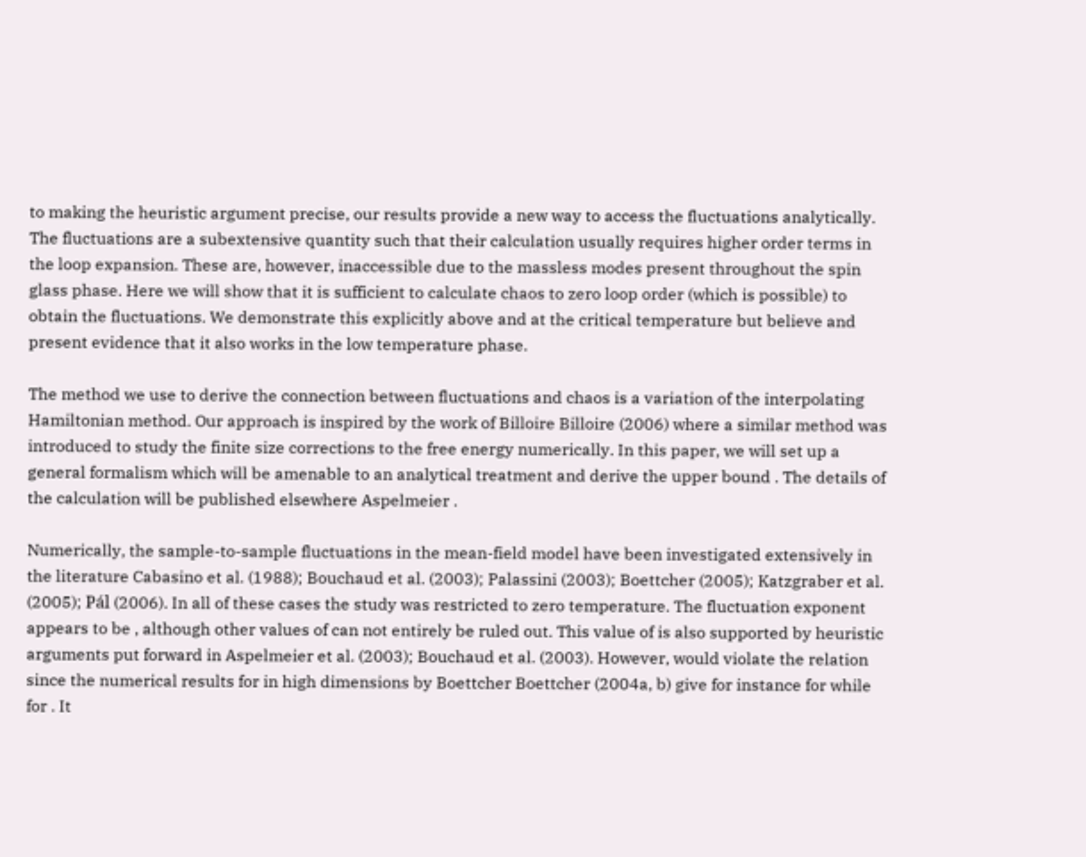to making the heuristic argument precise, our results provide a new way to access the fluctuations analytically. The fluctuations are a subextensive quantity such that their calculation usually requires higher order terms in the loop expansion. These are, however, inaccessible due to the massless modes present throughout the spin glass phase. Here we will show that it is sufficient to calculate chaos to zero loop order (which is possible) to obtain the fluctuations. We demonstrate this explicitly above and at the critical temperature but believe and present evidence that it also works in the low temperature phase.

The method we use to derive the connection between fluctuations and chaos is a variation of the interpolating Hamiltonian method. Our approach is inspired by the work of Billoire Billoire (2006) where a similar method was introduced to study the finite size corrections to the free energy numerically. In this paper, we will set up a general formalism which will be amenable to an analytical treatment and derive the upper bound . The details of the calculation will be published elsewhere Aspelmeier .

Numerically, the sample-to-sample fluctuations in the mean-field model have been investigated extensively in the literature Cabasino et al. (1988); Bouchaud et al. (2003); Palassini (2003); Boettcher (2005); Katzgraber et al. (2005); Pál (2006). In all of these cases the study was restricted to zero temperature. The fluctuation exponent appears to be , although other values of can not entirely be ruled out. This value of is also supported by heuristic arguments put forward in Aspelmeier et al. (2003); Bouchaud et al. (2003). However, would violate the relation since the numerical results for in high dimensions by Boettcher Boettcher (2004a, b) give for instance for while for . It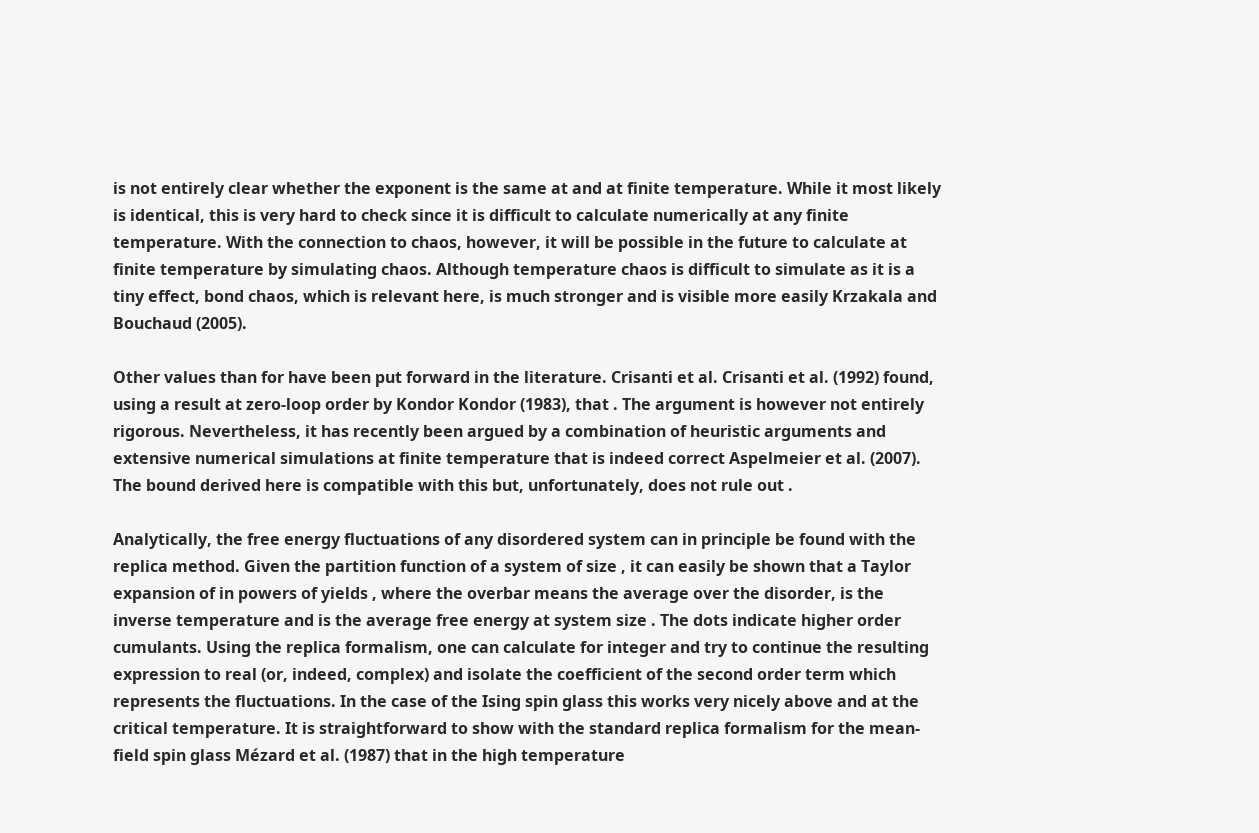is not entirely clear whether the exponent is the same at and at finite temperature. While it most likely is identical, this is very hard to check since it is difficult to calculate numerically at any finite temperature. With the connection to chaos, however, it will be possible in the future to calculate at finite temperature by simulating chaos. Although temperature chaos is difficult to simulate as it is a tiny effect, bond chaos, which is relevant here, is much stronger and is visible more easily Krzakala and Bouchaud (2005).

Other values than for have been put forward in the literature. Crisanti et al. Crisanti et al. (1992) found, using a result at zero-loop order by Kondor Kondor (1983), that . The argument is however not entirely rigorous. Nevertheless, it has recently been argued by a combination of heuristic arguments and extensive numerical simulations at finite temperature that is indeed correct Aspelmeier et al. (2007). The bound derived here is compatible with this but, unfortunately, does not rule out .

Analytically, the free energy fluctuations of any disordered system can in principle be found with the replica method. Given the partition function of a system of size , it can easily be shown that a Taylor expansion of in powers of yields , where the overbar means the average over the disorder, is the inverse temperature and is the average free energy at system size . The dots indicate higher order cumulants. Using the replica formalism, one can calculate for integer and try to continue the resulting expression to real (or, indeed, complex) and isolate the coefficient of the second order term which represents the fluctuations. In the case of the Ising spin glass this works very nicely above and at the critical temperature. It is straightforward to show with the standard replica formalism for the mean-field spin glass Mézard et al. (1987) that in the high temperature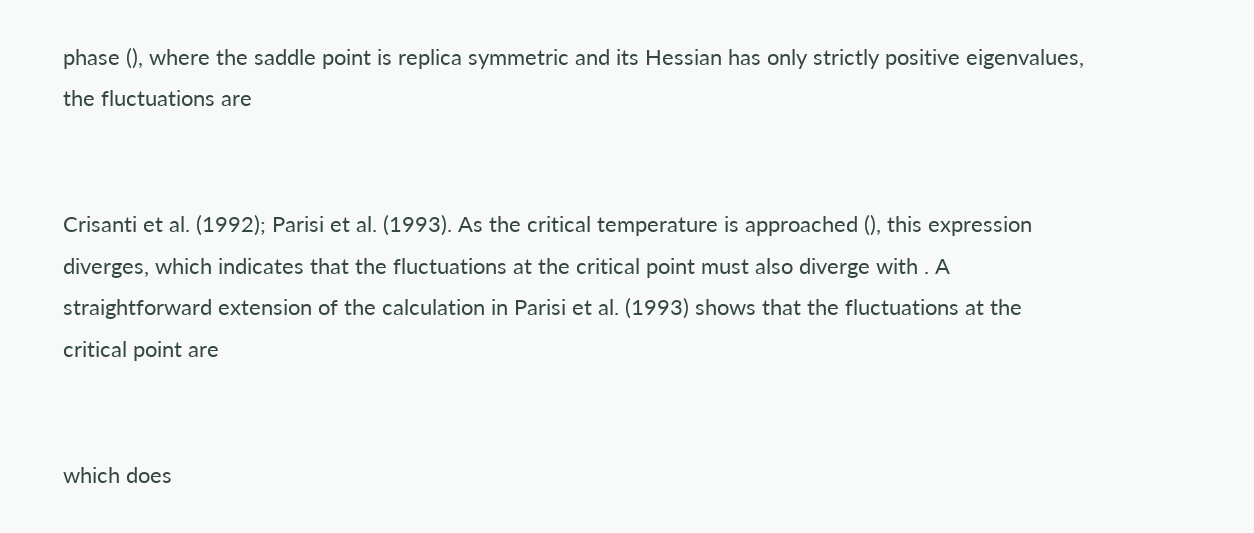phase (), where the saddle point is replica symmetric and its Hessian has only strictly positive eigenvalues, the fluctuations are


Crisanti et al. (1992); Parisi et al. (1993). As the critical temperature is approached (), this expression diverges, which indicates that the fluctuations at the critical point must also diverge with . A straightforward extension of the calculation in Parisi et al. (1993) shows that the fluctuations at the critical point are


which does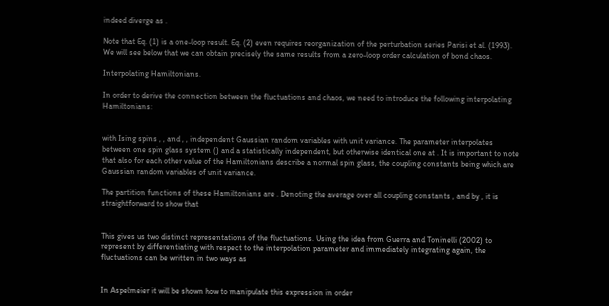indeed diverge as .

Note that Eq. (1) is a one-loop result. Eq. (2) even requires reorganization of the perturbation series Parisi et al. (1993). We will see below that we can obtain precisely the same results from a zero-loop order calculation of bond chaos.

Interpolating Hamiltonians.

In order to derive the connection between the fluctuations and chaos, we need to introduce the following interpolating Hamiltonians:


with Ising spins , , and , , independent Gaussian random variables with unit variance. The parameter interpolates between one spin glass system () and a statistically independent, but otherwise identical one at . It is important to note that also for each other value of the Hamiltonians describe a normal spin glass, the coupling constants being which are Gaussian random variables of unit variance.

The partition functions of these Hamiltonians are . Denoting the average over all coupling constants , and by , it is straightforward to show that


This gives us two distinct representations of the fluctuations. Using the idea from Guerra and Toninelli (2002) to represent by differentiating with respect to the interpolation parameter and immediately integrating again, the fluctuations can be written in two ways as


In Aspelmeier it will be shown how to manipulate this expression in order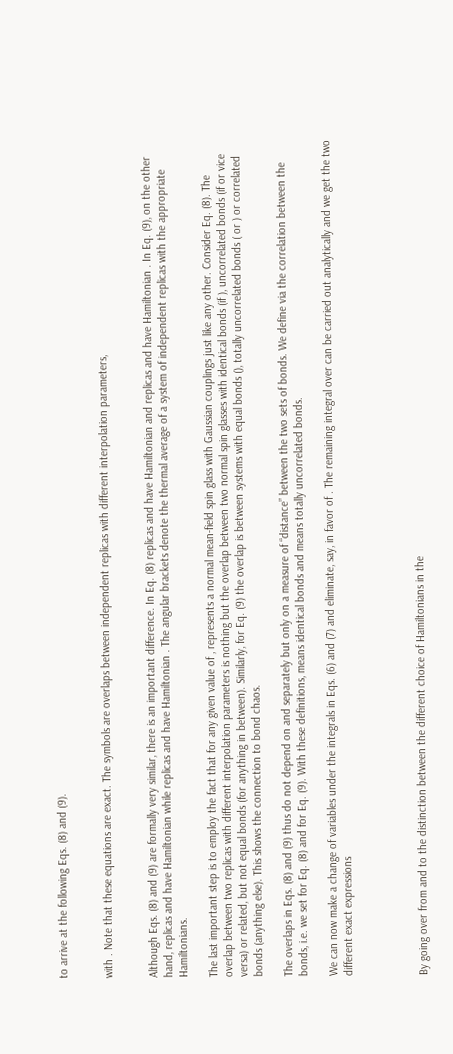to arrive at the following Eqs. (8) and (9).


with . Note that these equations are exact. The symbols are overlaps between independent replicas with different interpolation parameters,


Although Eqs. (8) and (9) are formally very similar, there is an important difference. In Eq. (8) replicas and have Hamiltonian and replicas and have Hamiltonian . In Eq. (9), on the other hand, replicas and have Hamiltonian while replicas and have Hamiltonian . The angular brackets denote the thermal average of a system of independent replicas with the appropriate Hamiltonians.

The last important step is to employ the fact that for any given value of , represents a normal mean-field spin glass with Gaussian couplings just like any other. Consider Eq. (8). The overlap between two replicas with different interpolation parameters is nothing but the overlap between two normal spin glasses with identical bonds (if ), uncorrelated bonds (if or vice versa) or related, but not equal bonds (for anything in between). Similarly, for Eq. (9) the overlap is between systems with equal bonds (), totally uncorrelated bonds ( or ) or correlated bonds (anything else). This shows the connection to bond chaos.

The overlaps in Eqs. (8) and (9) thus do not depend on and separately but only on a measure of “distance” between the two sets of bonds. We define via the correlation between the bonds, i.e. we set for Eq. (8) and for Eq. (9). With these definitions, means identical bonds and means totally uncorrelated bonds.

We can now make a change of variables under the integrals in Eqs. (6) and (7) and eliminate, say, in favor of . The remaining integral over can be carried out analytically and we get the two different exact expressions




By going over from and to the distinction between the different choice of Hamiltonians in the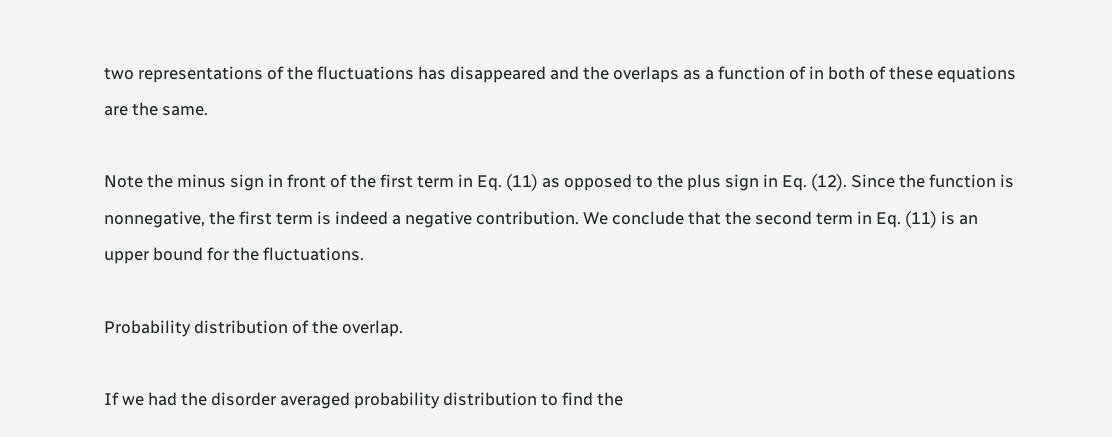two representations of the fluctuations has disappeared and the overlaps as a function of in both of these equations are the same.

Note the minus sign in front of the first term in Eq. (11) as opposed to the plus sign in Eq. (12). Since the function is nonnegative, the first term is indeed a negative contribution. We conclude that the second term in Eq. (11) is an upper bound for the fluctuations.

Probability distribution of the overlap.

If we had the disorder averaged probability distribution to find the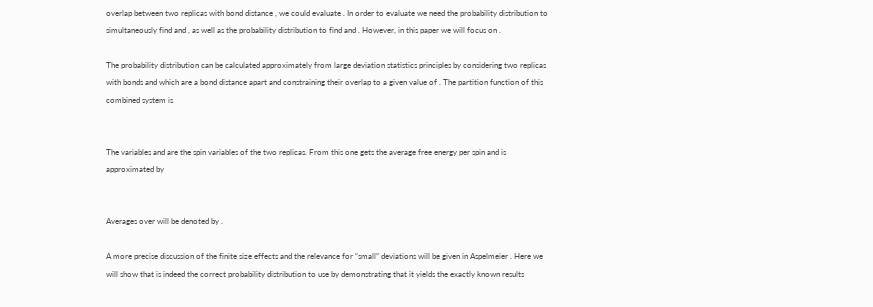overlap between two replicas with bond distance , we could evaluate . In order to evaluate we need the probability distribution to simultaneously find and , as well as the probability distribution to find and . However, in this paper we will focus on .

The probability distribution can be calculated approximately from large deviation statistics principles by considering two replicas with bonds and which are a bond distance apart and constraining their overlap to a given value of . The partition function of this combined system is


The variables and are the spin variables of the two replicas. From this one gets the average free energy per spin and is approximated by


Averages over will be denoted by .

A more precise discussion of the finite size effects and the relevance for “small” deviations will be given in Aspelmeier . Here we will show that is indeed the correct probability distribution to use by demonstrating that it yields the exactly known results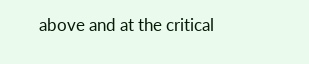above and at the critical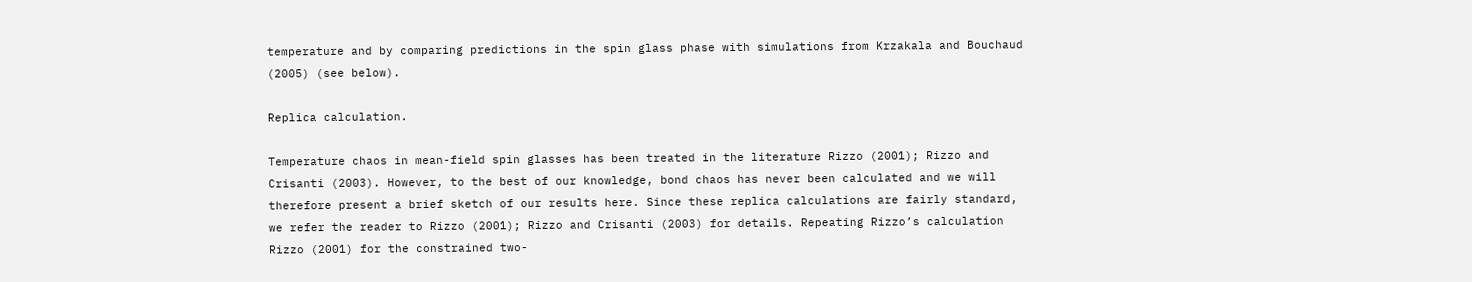temperature and by comparing predictions in the spin glass phase with simulations from Krzakala and Bouchaud (2005) (see below).

Replica calculation.

Temperature chaos in mean-field spin glasses has been treated in the literature Rizzo (2001); Rizzo and Crisanti (2003). However, to the best of our knowledge, bond chaos has never been calculated and we will therefore present a brief sketch of our results here. Since these replica calculations are fairly standard, we refer the reader to Rizzo (2001); Rizzo and Crisanti (2003) for details. Repeating Rizzo’s calculation Rizzo (2001) for the constrained two-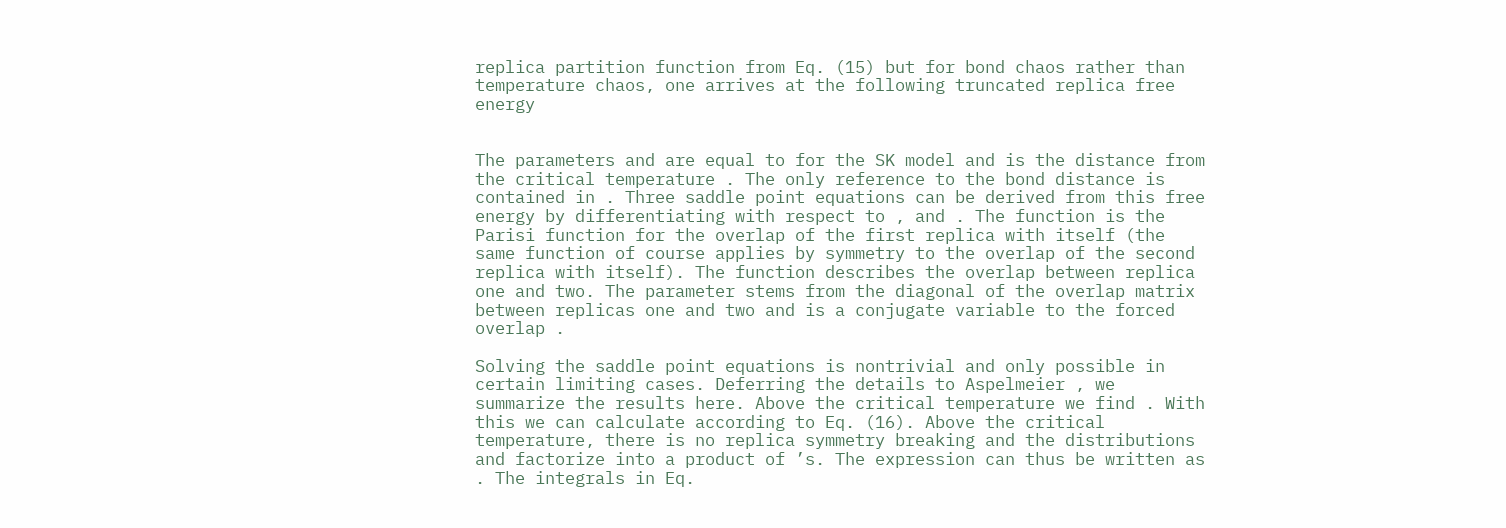replica partition function from Eq. (15) but for bond chaos rather than temperature chaos, one arrives at the following truncated replica free energy


The parameters and are equal to for the SK model and is the distance from the critical temperature . The only reference to the bond distance is contained in . Three saddle point equations can be derived from this free energy by differentiating with respect to , and . The function is the Parisi function for the overlap of the first replica with itself (the same function of course applies by symmetry to the overlap of the second replica with itself). The function describes the overlap between replica one and two. The parameter stems from the diagonal of the overlap matrix between replicas one and two and is a conjugate variable to the forced overlap .

Solving the saddle point equations is nontrivial and only possible in certain limiting cases. Deferring the details to Aspelmeier , we summarize the results here. Above the critical temperature we find . With this we can calculate according to Eq. (16). Above the critical temperature, there is no replica symmetry breaking and the distributions and factorize into a product of ’s. The expression can thus be written as . The integrals in Eq.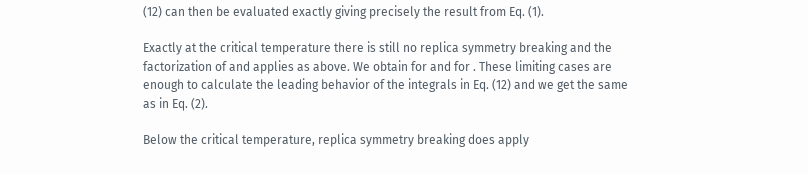(12) can then be evaluated exactly giving precisely the result from Eq. (1).

Exactly at the critical temperature there is still no replica symmetry breaking and the factorization of and applies as above. We obtain for and for . These limiting cases are enough to calculate the leading behavior of the integrals in Eq. (12) and we get the same as in Eq. (2).

Below the critical temperature, replica symmetry breaking does apply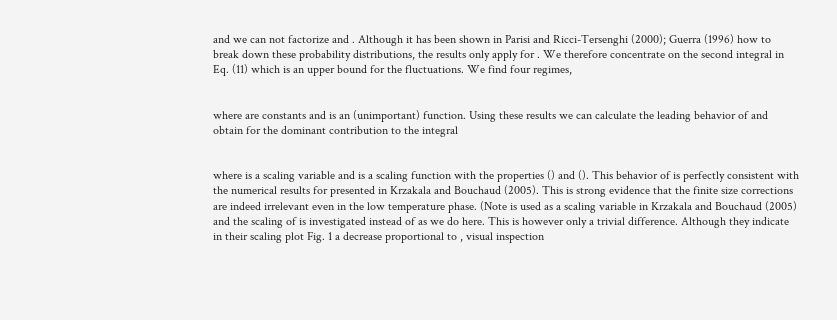and we can not factorize and . Although it has been shown in Parisi and Ricci-Tersenghi (2000); Guerra (1996) how to break down these probability distributions, the results only apply for . We therefore concentrate on the second integral in Eq. (11) which is an upper bound for the fluctuations. We find four regimes,


where are constants and is an (unimportant) function. Using these results we can calculate the leading behavior of and obtain for the dominant contribution to the integral


where is a scaling variable and is a scaling function with the properties () and (). This behavior of is perfectly consistent with the numerical results for presented in Krzakala and Bouchaud (2005). This is strong evidence that the finite size corrections are indeed irrelevant even in the low temperature phase. (Note is used as a scaling variable in Krzakala and Bouchaud (2005) and the scaling of is investigated instead of as we do here. This is however only a trivial difference. Although they indicate in their scaling plot Fig. 1 a decrease proportional to , visual inspection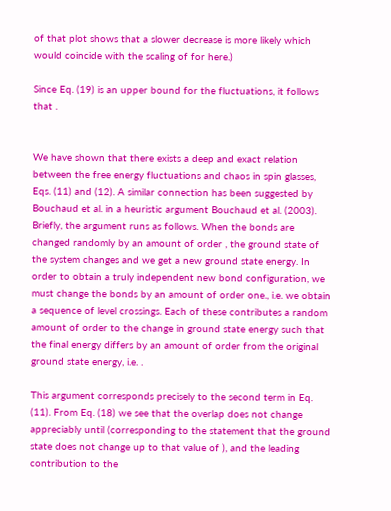of that plot shows that a slower decrease is more likely which would coincide with the scaling of for here.)

Since Eq. (19) is an upper bound for the fluctuations, it follows that .


We have shown that there exists a deep and exact relation between the free energy fluctuations and chaos in spin glasses, Eqs. (11) and (12). A similar connection has been suggested by Bouchaud et al. in a heuristic argument Bouchaud et al. (2003). Briefly, the argument runs as follows. When the bonds are changed randomly by an amount of order , the ground state of the system changes and we get a new ground state energy. In order to obtain a truly independent new bond configuration, we must change the bonds by an amount of order one., i.e. we obtain a sequence of level crossings. Each of these contributes a random amount of order to the change in ground state energy such that the final energy differs by an amount of order from the original ground state energy, i.e. .

This argument corresponds precisely to the second term in Eq. (11). From Eq. (18) we see that the overlap does not change appreciably until (corresponding to the statement that the ground state does not change up to that value of ), and the leading contribution to the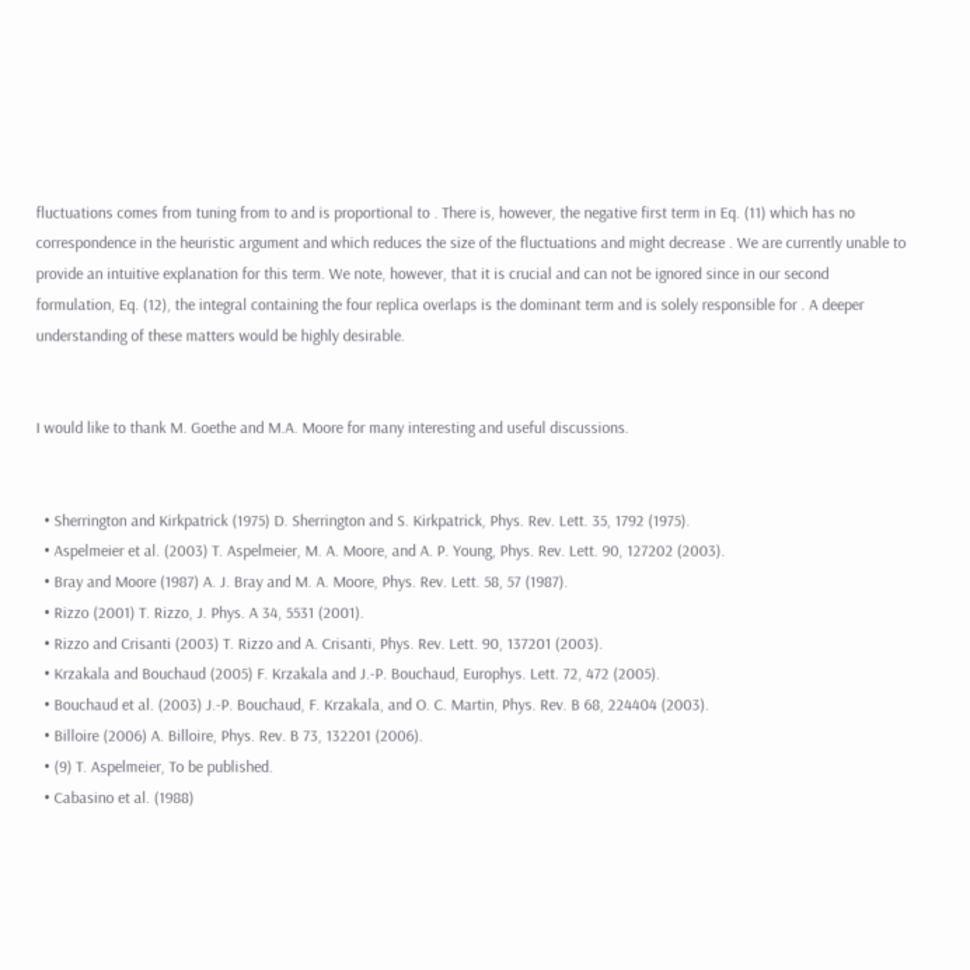fluctuations comes from tuning from to and is proportional to . There is, however, the negative first term in Eq. (11) which has no correspondence in the heuristic argument and which reduces the size of the fluctuations and might decrease . We are currently unable to provide an intuitive explanation for this term. We note, however, that it is crucial and can not be ignored since in our second formulation, Eq. (12), the integral containing the four replica overlaps is the dominant term and is solely responsible for . A deeper understanding of these matters would be highly desirable.


I would like to thank M. Goethe and M.A. Moore for many interesting and useful discussions.


  • Sherrington and Kirkpatrick (1975) D. Sherrington and S. Kirkpatrick, Phys. Rev. Lett. 35, 1792 (1975).
  • Aspelmeier et al. (2003) T. Aspelmeier, M. A. Moore, and A. P. Young, Phys. Rev. Lett. 90, 127202 (2003).
  • Bray and Moore (1987) A. J. Bray and M. A. Moore, Phys. Rev. Lett. 58, 57 (1987).
  • Rizzo (2001) T. Rizzo, J. Phys. A 34, 5531 (2001).
  • Rizzo and Crisanti (2003) T. Rizzo and A. Crisanti, Phys. Rev. Lett. 90, 137201 (2003).
  • Krzakala and Bouchaud (2005) F. Krzakala and J.-P. Bouchaud, Europhys. Lett. 72, 472 (2005).
  • Bouchaud et al. (2003) J.-P. Bouchaud, F. Krzakala, and O. C. Martin, Phys. Rev. B 68, 224404 (2003).
  • Billoire (2006) A. Billoire, Phys. Rev. B 73, 132201 (2006).
  • (9) T. Aspelmeier, To be published.
  • Cabasino et al. (1988)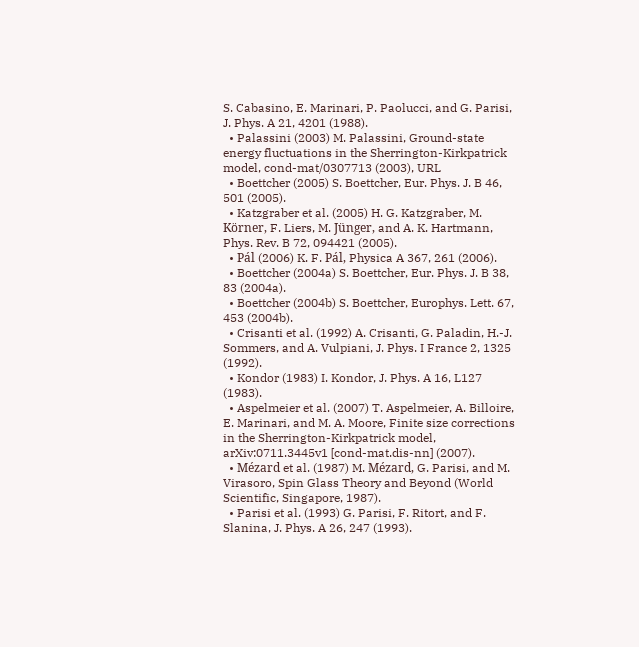S. Cabasino, E. Marinari, P. Paolucci, and G. Parisi, J. Phys. A 21, 4201 (1988).
  • Palassini (2003) M. Palassini, Ground-state energy fluctuations in the Sherrington-Kirkpatrick model, cond-mat/0307713 (2003), URL
  • Boettcher (2005) S. Boettcher, Eur. Phys. J. B 46, 501 (2005).
  • Katzgraber et al. (2005) H. G. Katzgraber, M. Körner, F. Liers, M. Jünger, and A. K. Hartmann, Phys. Rev. B 72, 094421 (2005).
  • Pál (2006) K. F. Pál, Physica A 367, 261 (2006).
  • Boettcher (2004a) S. Boettcher, Eur. Phys. J. B 38, 83 (2004a).
  • Boettcher (2004b) S. Boettcher, Europhys. Lett. 67, 453 (2004b).
  • Crisanti et al. (1992) A. Crisanti, G. Paladin, H.-J. Sommers, and A. Vulpiani, J. Phys. I France 2, 1325 (1992).
  • Kondor (1983) I. Kondor, J. Phys. A 16, L127 (1983).
  • Aspelmeier et al. (2007) T. Aspelmeier, A. Billoire, E. Marinari, and M. A. Moore, Finite size corrections in the Sherrington-Kirkpatrick model, arXiv:0711.3445v1 [cond-mat.dis-nn] (2007).
  • Mézard et al. (1987) M. Mézard, G. Parisi, and M. Virasoro, Spin Glass Theory and Beyond (World Scientific, Singapore, 1987).
  • Parisi et al. (1993) G. Parisi, F. Ritort, and F. Slanina, J. Phys. A 26, 247 (1993).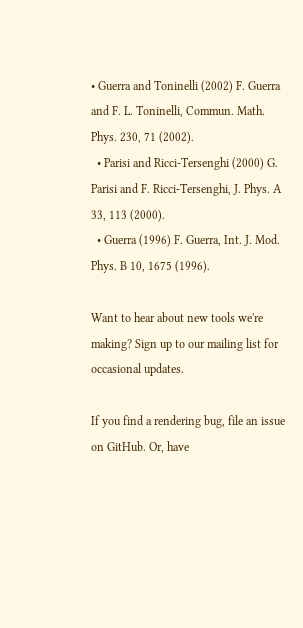• Guerra and Toninelli (2002) F. Guerra and F. L. Toninelli, Commun. Math. Phys. 230, 71 (2002).
  • Parisi and Ricci-Tersenghi (2000) G. Parisi and F. Ricci-Tersenghi, J. Phys. A 33, 113 (2000).
  • Guerra (1996) F. Guerra, Int. J. Mod. Phys. B 10, 1675 (1996).

Want to hear about new tools we're making? Sign up to our mailing list for occasional updates.

If you find a rendering bug, file an issue on GitHub. Or, have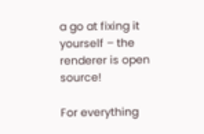a go at fixing it yourself – the renderer is open source!

For everything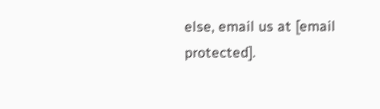else, email us at [email protected].